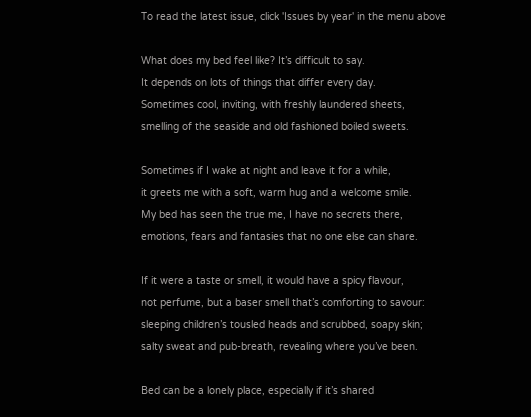To read the latest issue, click 'Issues by year' in the menu above

What does my bed feel like? It’s difficult to say.
It depends on lots of things that differ every day.
Sometimes cool, inviting, with freshly laundered sheets,
smelling of the seaside and old fashioned boiled sweets.

Sometimes if I wake at night and leave it for a while,
it greets me with a soft, warm hug and a welcome smile.
My bed has seen the true me, I have no secrets there,
emotions, fears and fantasies that no one else can share.

If it were a taste or smell, it would have a spicy flavour,
not perfume, but a baser smell that’s comforting to savour:
sleeping children’s tousled heads and scrubbed, soapy skin;
salty sweat and pub-breath, revealing where you’ve been.

Bed can be a lonely place, especially if it’s shared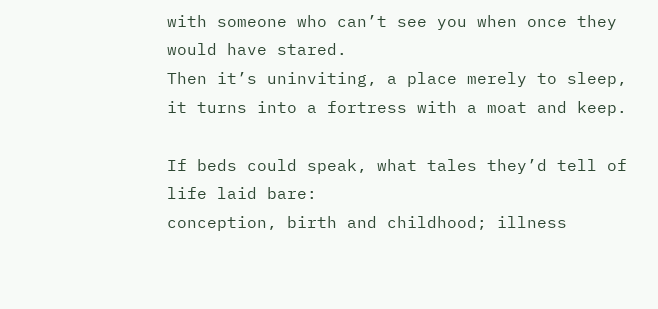with someone who can’t see you when once they would have stared.
Then it’s uninviting, a place merely to sleep,
it turns into a fortress with a moat and keep.

If beds could speak, what tales they’d tell of life laid bare:
conception, birth and childhood; illness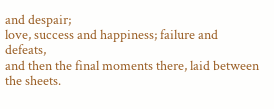and despair;
love, success and happiness; failure and defeats,
and then the final moments there, laid between the sheets.